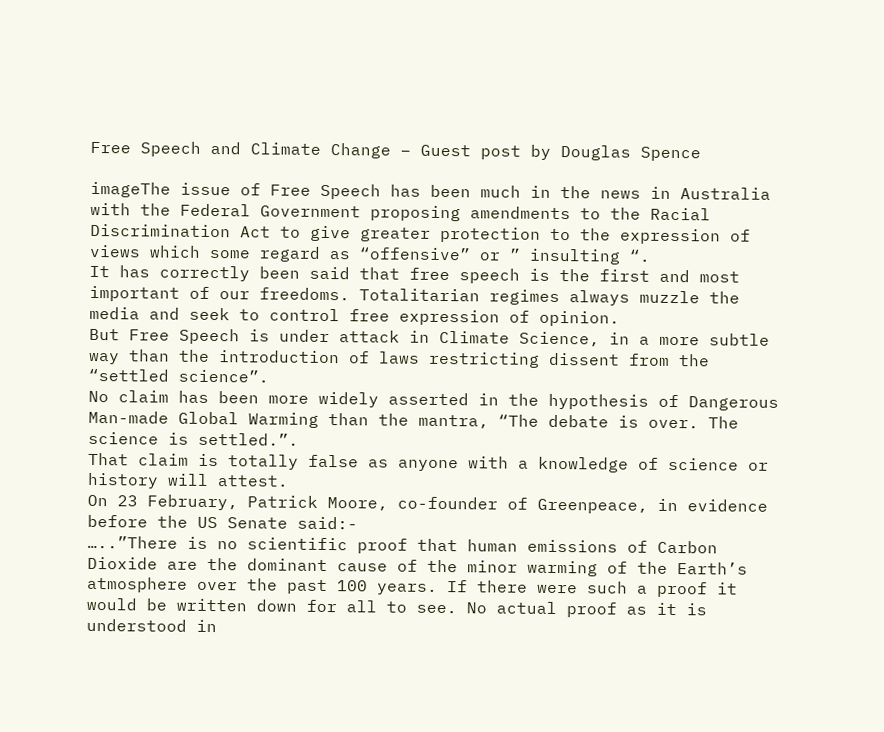Free Speech and Climate Change – Guest post by Douglas Spence

imageThe issue of Free Speech has been much in the news in Australia with the Federal Government proposing amendments to the Racial Discrimination Act to give greater protection to the expression of views which some regard as “offensive” or ” insulting “.
It has correctly been said that free speech is the first and most important of our freedoms. Totalitarian regimes always muzzle the media and seek to control free expression of opinion.
But Free Speech is under attack in Climate Science, in a more subtle way than the introduction of laws restricting dissent from the “settled science”.
No claim has been more widely asserted in the hypothesis of Dangerous Man-made Global Warming than the mantra, “The debate is over. The science is settled.”.
That claim is totally false as anyone with a knowledge of science or history will attest.
On 23 February, Patrick Moore, co-founder of Greenpeace, in evidence before the US Senate said:-
…..”There is no scientific proof that human emissions of Carbon Dioxide are the dominant cause of the minor warming of the Earth’s atmosphere over the past 100 years. If there were such a proof it would be written down for all to see. No actual proof as it is understood in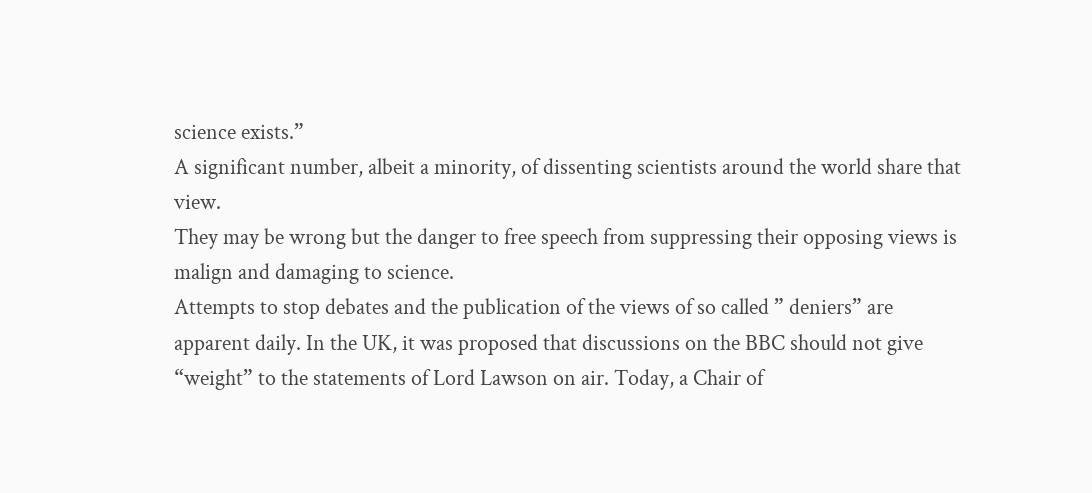science exists.”
A significant number, albeit a minority, of dissenting scientists around the world share that view.
They may be wrong but the danger to free speech from suppressing their opposing views is malign and damaging to science.
Attempts to stop debates and the publication of the views of so called ” deniers” are apparent daily. In the UK, it was proposed that discussions on the BBC should not give “weight” to the statements of Lord Lawson on air. Today, a Chair of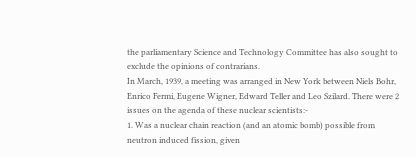the parliamentary Science and Technology Committee has also sought to exclude the opinions of contrarians.
In March, 1939, a meeting was arranged in New York between Niels Bohr, Enrico Fermi, Eugene Wigner, Edward Teller and Leo Szilard. There were 2 issues on the agenda of these nuclear scientists:-
1. Was a nuclear chain reaction (and an atomic bomb) possible from neutron induced fission, given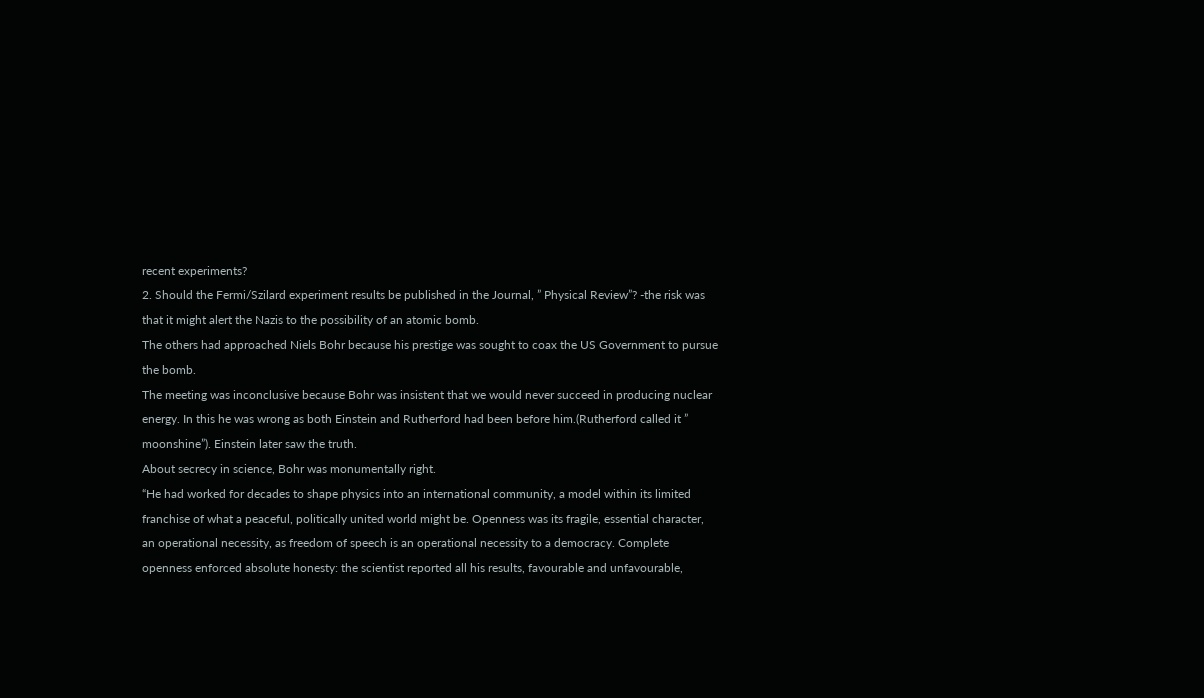recent experiments?
2. Should the Fermi/Szilard experiment results be published in the Journal, ” Physical Review”? -the risk was that it might alert the Nazis to the possibility of an atomic bomb.
The others had approached Niels Bohr because his prestige was sought to coax the US Government to pursue the bomb.
The meeting was inconclusive because Bohr was insistent that we would never succeed in producing nuclear energy. In this he was wrong as both Einstein and Rutherford had been before him.(Rutherford called it ” moonshine”). Einstein later saw the truth.
About secrecy in science, Bohr was monumentally right.
“He had worked for decades to shape physics into an international community, a model within its limited franchise of what a peaceful, politically united world might be. Openness was its fragile, essential character, an operational necessity, as freedom of speech is an operational necessity to a democracy. Complete openness enforced absolute honesty: the scientist reported all his results, favourable and unfavourable,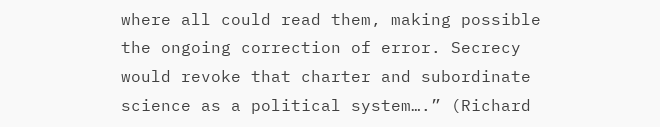where all could read them, making possible the ongoing correction of error. Secrecy would revoke that charter and subordinate science as a political system….” (Richard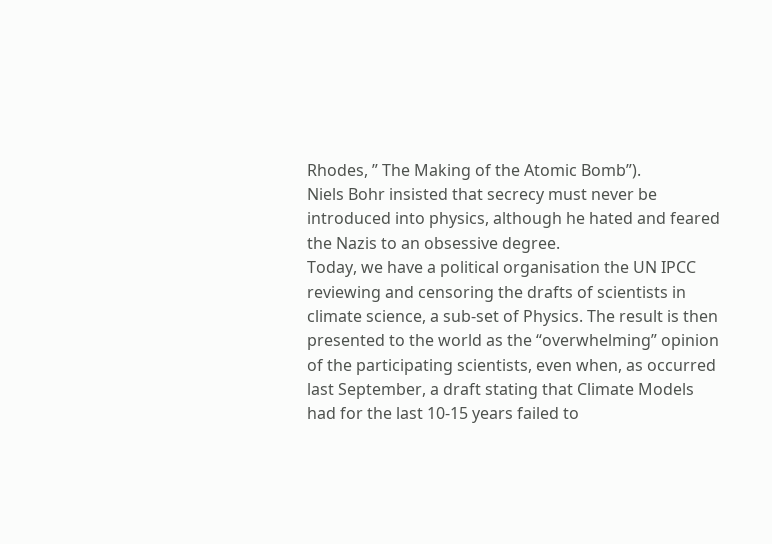Rhodes, ” The Making of the Atomic Bomb”).
Niels Bohr insisted that secrecy must never be introduced into physics, although he hated and feared the Nazis to an obsessive degree.
Today, we have a political organisation the UN IPCC reviewing and censoring the drafts of scientists in climate science, a sub-set of Physics. The result is then presented to the world as the “overwhelming” opinion of the participating scientists, even when, as occurred last September, a draft stating that Climate Models had for the last 10-15 years failed to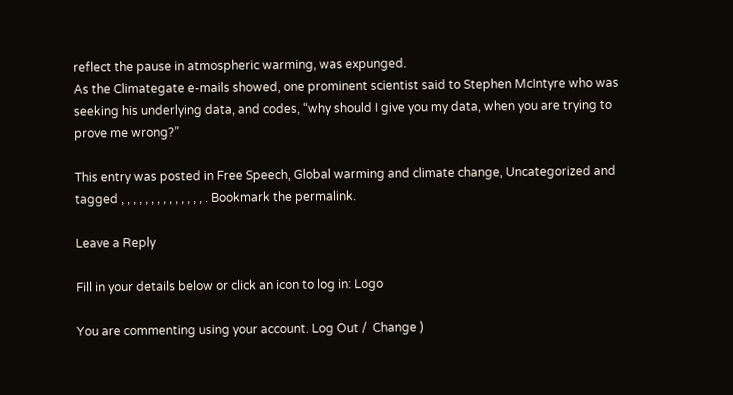reflect the pause in atmospheric warming, was expunged.
As the Climategate e-mails showed, one prominent scientist said to Stephen McIntyre who was seeking his underlying data, and codes, “why should I give you my data, when you are trying to prove me wrong?”

This entry was posted in Free Speech, Global warming and climate change, Uncategorized and tagged , , , , , , , , , , , , , , . Bookmark the permalink.

Leave a Reply

Fill in your details below or click an icon to log in: Logo

You are commenting using your account. Log Out /  Change )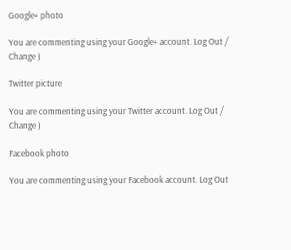Google+ photo

You are commenting using your Google+ account. Log Out /  Change )

Twitter picture

You are commenting using your Twitter account. Log Out /  Change )

Facebook photo

You are commenting using your Facebook account. Log Out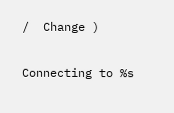/  Change )


Connecting to %s